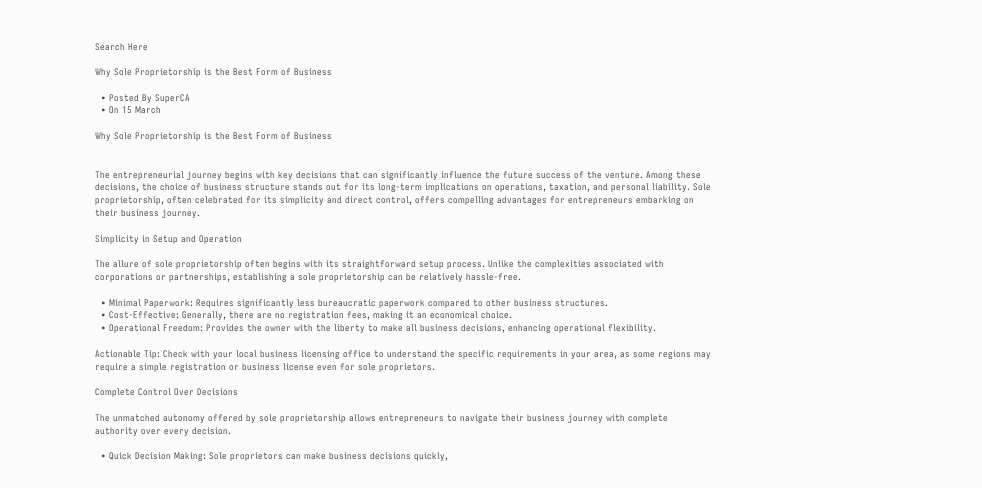Search Here

Why Sole Proprietorship is the Best Form of Business

  • Posted By SuperCA
  • On 15 March

Why Sole Proprietorship is the Best Form of Business


The entrepreneurial journey begins with key decisions that can significantly influence the future success of the venture. Among these decisions, the choice of business structure stands out for its long-term implications on operations, taxation, and personal liability. Sole proprietorship, often celebrated for its simplicity and direct control, offers compelling advantages for entrepreneurs embarking on their business journey.

Simplicity in Setup and Operation

The allure of sole proprietorship often begins with its straightforward setup process. Unlike the complexities associated with corporations or partnerships, establishing a sole proprietorship can be relatively hassle-free.

  • Minimal Paperwork: Requires significantly less bureaucratic paperwork compared to other business structures.
  • Cost-Effective: Generally, there are no registration fees, making it an economical choice.
  • Operational Freedom: Provides the owner with the liberty to make all business decisions, enhancing operational flexibility.

Actionable Tip: Check with your local business licensing office to understand the specific requirements in your area, as some regions may require a simple registration or business license even for sole proprietors.

Complete Control Over Decisions

The unmatched autonomy offered by sole proprietorship allows entrepreneurs to navigate their business journey with complete authority over every decision.

  • Quick Decision Making: Sole proprietors can make business decisions quickly,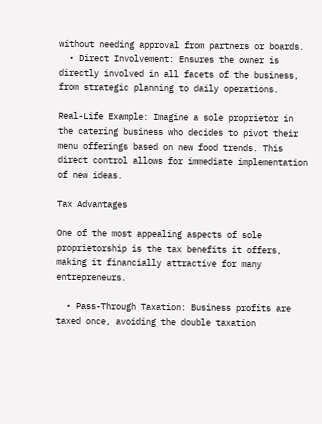without needing approval from partners or boards.
  • Direct Involvement: Ensures the owner is directly involved in all facets of the business, from strategic planning to daily operations.

Real-Life Example: Imagine a sole proprietor in the catering business who decides to pivot their menu offerings based on new food trends. This direct control allows for immediate implementation of new ideas.

Tax Advantages

One of the most appealing aspects of sole proprietorship is the tax benefits it offers, making it financially attractive for many entrepreneurs.

  • Pass-Through Taxation: Business profits are taxed once, avoiding the double taxation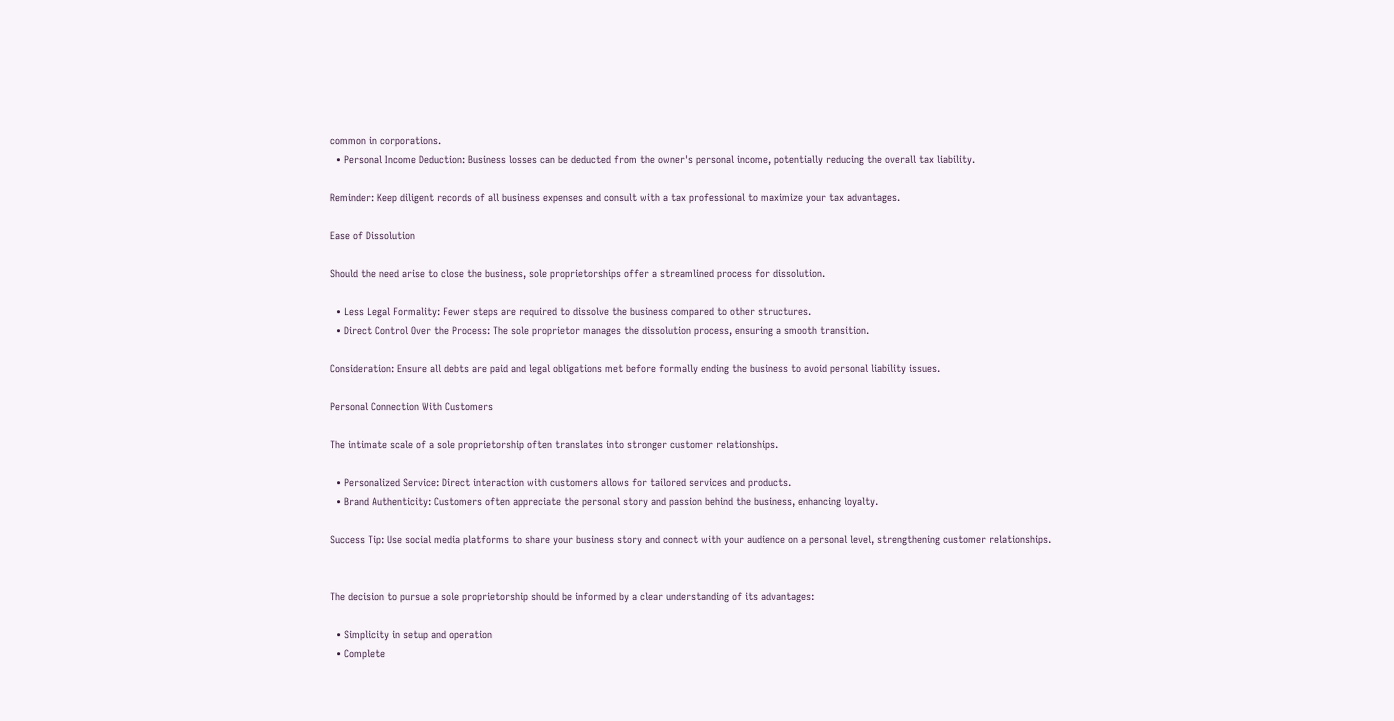common in corporations.
  • Personal Income Deduction: Business losses can be deducted from the owner's personal income, potentially reducing the overall tax liability.

Reminder: Keep diligent records of all business expenses and consult with a tax professional to maximize your tax advantages.

Ease of Dissolution

Should the need arise to close the business, sole proprietorships offer a streamlined process for dissolution.

  • Less Legal Formality: Fewer steps are required to dissolve the business compared to other structures.
  • Direct Control Over the Process: The sole proprietor manages the dissolution process, ensuring a smooth transition.

Consideration: Ensure all debts are paid and legal obligations met before formally ending the business to avoid personal liability issues.

Personal Connection With Customers

The intimate scale of a sole proprietorship often translates into stronger customer relationships.

  • Personalized Service: Direct interaction with customers allows for tailored services and products.
  • Brand Authenticity: Customers often appreciate the personal story and passion behind the business, enhancing loyalty.

Success Tip: Use social media platforms to share your business story and connect with your audience on a personal level, strengthening customer relationships.


The decision to pursue a sole proprietorship should be informed by a clear understanding of its advantages:

  • Simplicity in setup and operation
  • Complete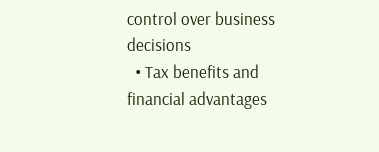control over business decisions
  • Tax benefits and financial advantages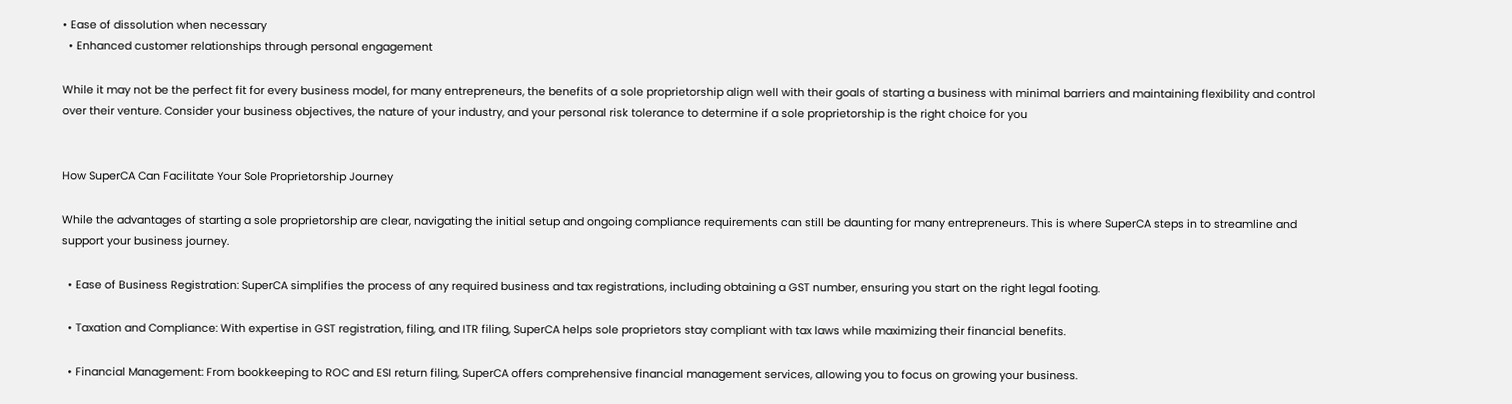• Ease of dissolution when necessary
  • Enhanced customer relationships through personal engagement

While it may not be the perfect fit for every business model, for many entrepreneurs, the benefits of a sole proprietorship align well with their goals of starting a business with minimal barriers and maintaining flexibility and control over their venture. Consider your business objectives, the nature of your industry, and your personal risk tolerance to determine if a sole proprietorship is the right choice for you


How SuperCA Can Facilitate Your Sole Proprietorship Journey

While the advantages of starting a sole proprietorship are clear, navigating the initial setup and ongoing compliance requirements can still be daunting for many entrepreneurs. This is where SuperCA steps in to streamline and support your business journey.

  • Ease of Business Registration: SuperCA simplifies the process of any required business and tax registrations, including obtaining a GST number, ensuring you start on the right legal footing.

  • Taxation and Compliance: With expertise in GST registration, filing, and ITR filing, SuperCA helps sole proprietors stay compliant with tax laws while maximizing their financial benefits.

  • Financial Management: From bookkeeping to ROC and ESI return filing, SuperCA offers comprehensive financial management services, allowing you to focus on growing your business.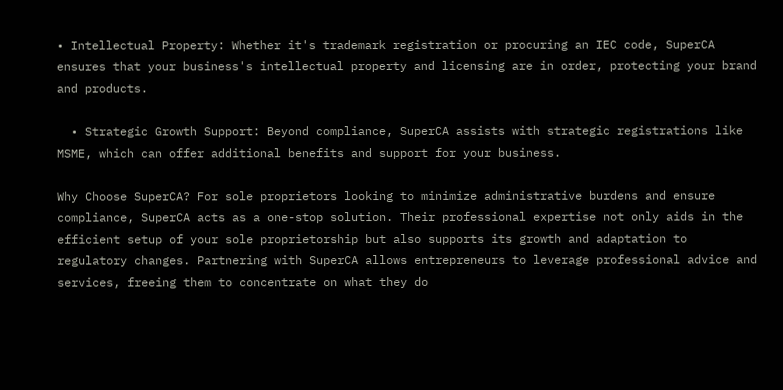• Intellectual Property: Whether it's trademark registration or procuring an IEC code, SuperCA ensures that your business's intellectual property and licensing are in order, protecting your brand and products.

  • Strategic Growth Support: Beyond compliance, SuperCA assists with strategic registrations like MSME, which can offer additional benefits and support for your business.

Why Choose SuperCA? For sole proprietors looking to minimize administrative burdens and ensure compliance, SuperCA acts as a one-stop solution. Their professional expertise not only aids in the efficient setup of your sole proprietorship but also supports its growth and adaptation to regulatory changes. Partnering with SuperCA allows entrepreneurs to leverage professional advice and services, freeing them to concentrate on what they do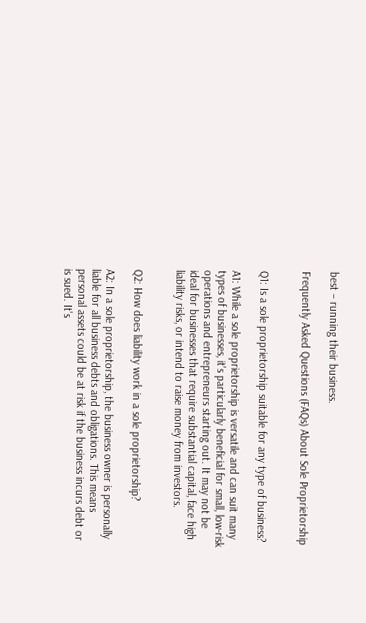best – running their business.

Frequently Asked Questions (FAQs) About Sole Proprietorship


Q1: Is a sole proprietorship suitable for any type of business?

A1: While a sole proprietorship is versatile and can suit many types of businesses, it's particularly beneficial for small, low-risk operations and entrepreneurs starting out. It may not be ideal for businesses that require substantial capital, face high liability risks, or intend to raise money from investors.


Q2: How does liability work in a sole proprietorship?

A2: In a sole proprietorship, the business owner is personally liable for all business debts and obligations. This means personal assets could be at risk if the business incurs debt or is sued. It's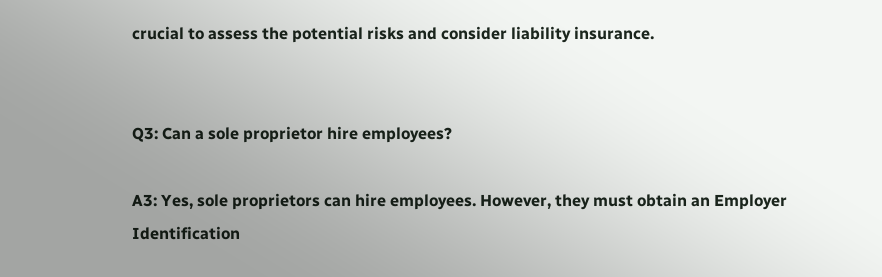crucial to assess the potential risks and consider liability insurance.


Q3: Can a sole proprietor hire employees?

A3: Yes, sole proprietors can hire employees. However, they must obtain an Employer Identification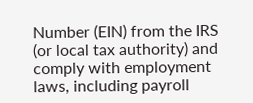Number (EIN) from the IRS (or local tax authority) and comply with employment laws, including payroll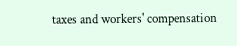taxes and workers' compensation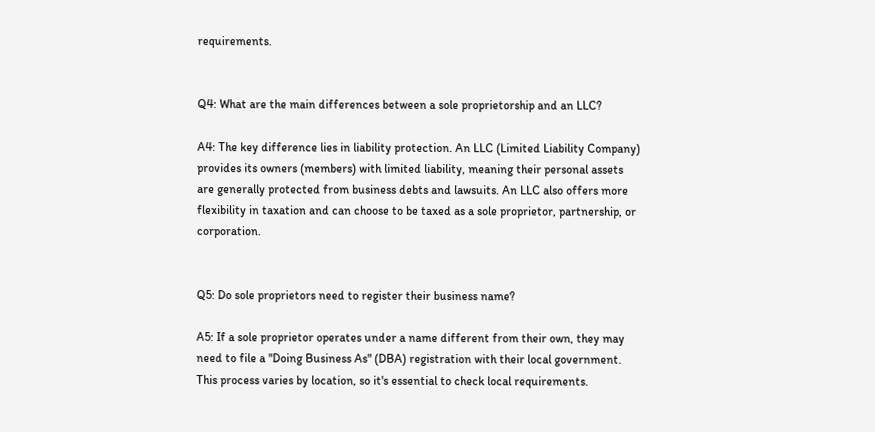requirements.


Q4: What are the main differences between a sole proprietorship and an LLC?

A4: The key difference lies in liability protection. An LLC (Limited Liability Company) provides its owners (members) with limited liability, meaning their personal assets are generally protected from business debts and lawsuits. An LLC also offers more flexibility in taxation and can choose to be taxed as a sole proprietor, partnership, or corporation.


Q5: Do sole proprietors need to register their business name?

A5: If a sole proprietor operates under a name different from their own, they may need to file a "Doing Business As" (DBA) registration with their local government. This process varies by location, so it's essential to check local requirements.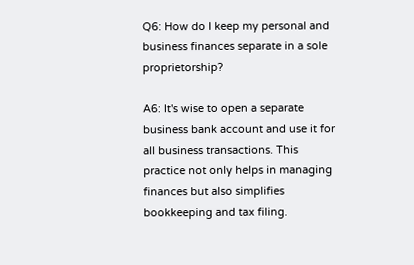Q6: How do I keep my personal and business finances separate in a sole proprietorship?

A6: It's wise to open a separate business bank account and use it for all business transactions. This practice not only helps in managing finances but also simplifies bookkeeping and tax filing.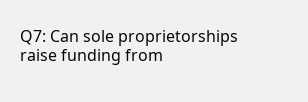Q7: Can sole proprietorships raise funding from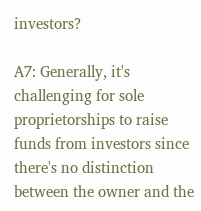investors?

A7: Generally, it's challenging for sole proprietorships to raise funds from investors since there's no distinction between the owner and the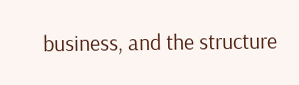business, and the structure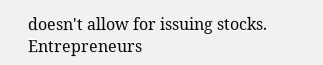doesn't allow for issuing stocks. Entrepreneurs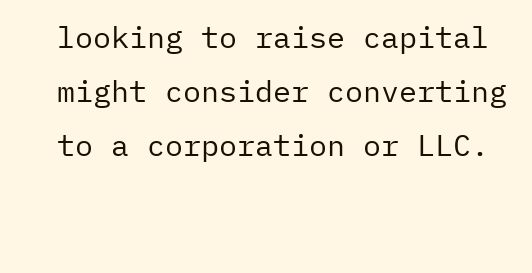looking to raise capital might consider converting to a corporation or LLC.